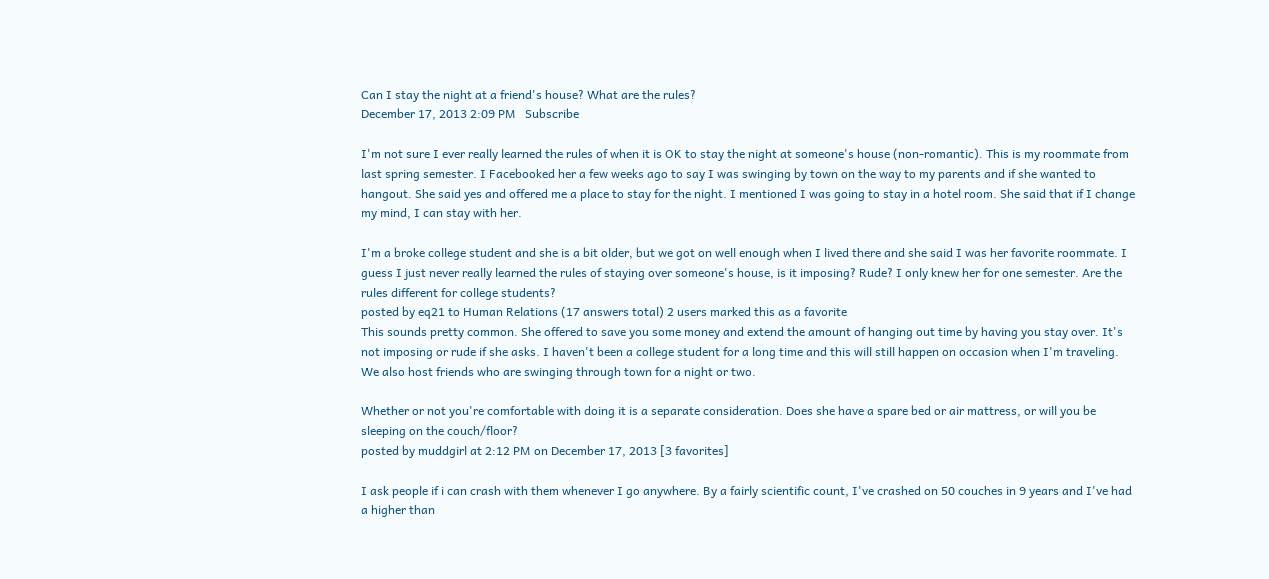Can I stay the night at a friend's house? What are the rules?
December 17, 2013 2:09 PM   Subscribe

I'm not sure I ever really learned the rules of when it is OK to stay the night at someone's house (non-romantic). This is my roommate from last spring semester. I Facebooked her a few weeks ago to say I was swinging by town on the way to my parents and if she wanted to hangout. She said yes and offered me a place to stay for the night. I mentioned I was going to stay in a hotel room. She said that if I change my mind, I can stay with her.

I'm a broke college student and she is a bit older, but we got on well enough when I lived there and she said I was her favorite roommate. I guess I just never really learned the rules of staying over someone's house, is it imposing? Rude? I only knew her for one semester. Are the rules different for college students?
posted by eq21 to Human Relations (17 answers total) 2 users marked this as a favorite
This sounds pretty common. She offered to save you some money and extend the amount of hanging out time by having you stay over. It's not imposing or rude if she asks. I haven't been a college student for a long time and this will still happen on occasion when I'm traveling. We also host friends who are swinging through town for a night or two.

Whether or not you're comfortable with doing it is a separate consideration. Does she have a spare bed or air mattress, or will you be sleeping on the couch/floor?
posted by muddgirl at 2:12 PM on December 17, 2013 [3 favorites]

I ask people if i can crash with them whenever I go anywhere. By a fairly scientific count, I've crashed on 50 couches in 9 years and I've had a higher than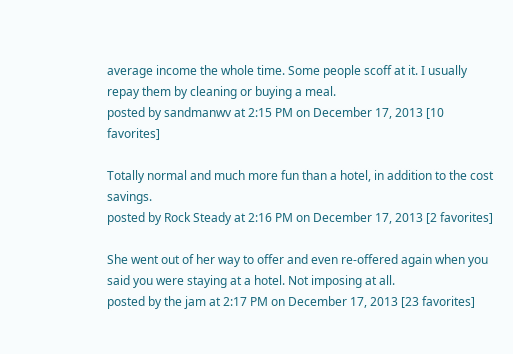average income the whole time. Some people scoff at it. I usually repay them by cleaning or buying a meal.
posted by sandmanwv at 2:15 PM on December 17, 2013 [10 favorites]

Totally normal and much more fun than a hotel, in addition to the cost savings.
posted by Rock Steady at 2:16 PM on December 17, 2013 [2 favorites]

She went out of her way to offer and even re-offered again when you said you were staying at a hotel. Not imposing at all.
posted by the jam at 2:17 PM on December 17, 2013 [23 favorites]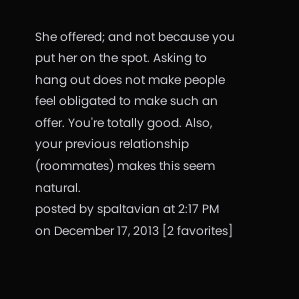She offered; and not because you put her on the spot. Asking to hang out does not make people feel obligated to make such an offer. You're totally good. Also, your previous relationship (roommates) makes this seem natural.
posted by spaltavian at 2:17 PM on December 17, 2013 [2 favorites]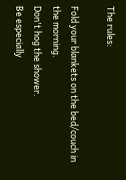The rules:

Fold your blankets on the bed/couch in the morning.
Don't hog the shower.
Be especially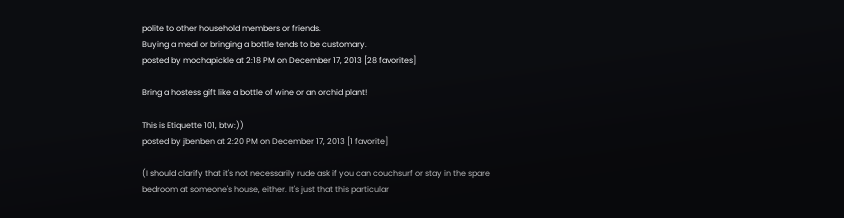polite to other household members or friends.
Buying a meal or bringing a bottle tends to be customary.
posted by mochapickle at 2:18 PM on December 17, 2013 [28 favorites]

Bring a hostess gift like a bottle of wine or an orchid plant!

This is Etiquette 101, btw:))
posted by jbenben at 2:20 PM on December 17, 2013 [1 favorite]

(I should clarify that it's not necessarily rude ask if you can couchsurf or stay in the spare bedroom at someone's house, either. It's just that this particular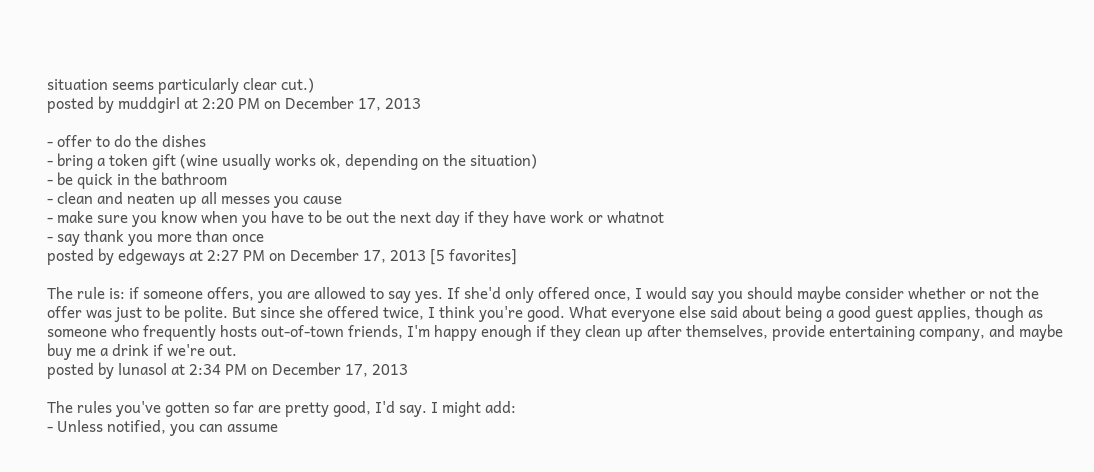situation seems particularly clear cut.)
posted by muddgirl at 2:20 PM on December 17, 2013

- offer to do the dishes
- bring a token gift (wine usually works ok, depending on the situation)
- be quick in the bathroom
- clean and neaten up all messes you cause
- make sure you know when you have to be out the next day if they have work or whatnot
- say thank you more than once
posted by edgeways at 2:27 PM on December 17, 2013 [5 favorites]

The rule is: if someone offers, you are allowed to say yes. If she'd only offered once, I would say you should maybe consider whether or not the offer was just to be polite. But since she offered twice, I think you're good. What everyone else said about being a good guest applies, though as someone who frequently hosts out-of-town friends, I'm happy enough if they clean up after themselves, provide entertaining company, and maybe buy me a drink if we're out.
posted by lunasol at 2:34 PM on December 17, 2013

The rules you've gotten so far are pretty good, I'd say. I might add:
- Unless notified, you can assume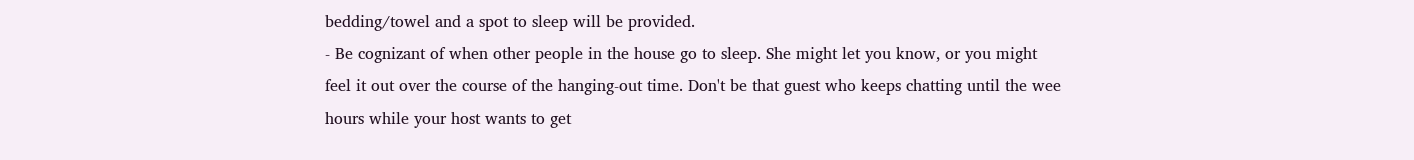bedding/towel and a spot to sleep will be provided.
- Be cognizant of when other people in the house go to sleep. She might let you know, or you might feel it out over the course of the hanging-out time. Don't be that guest who keeps chatting until the wee hours while your host wants to get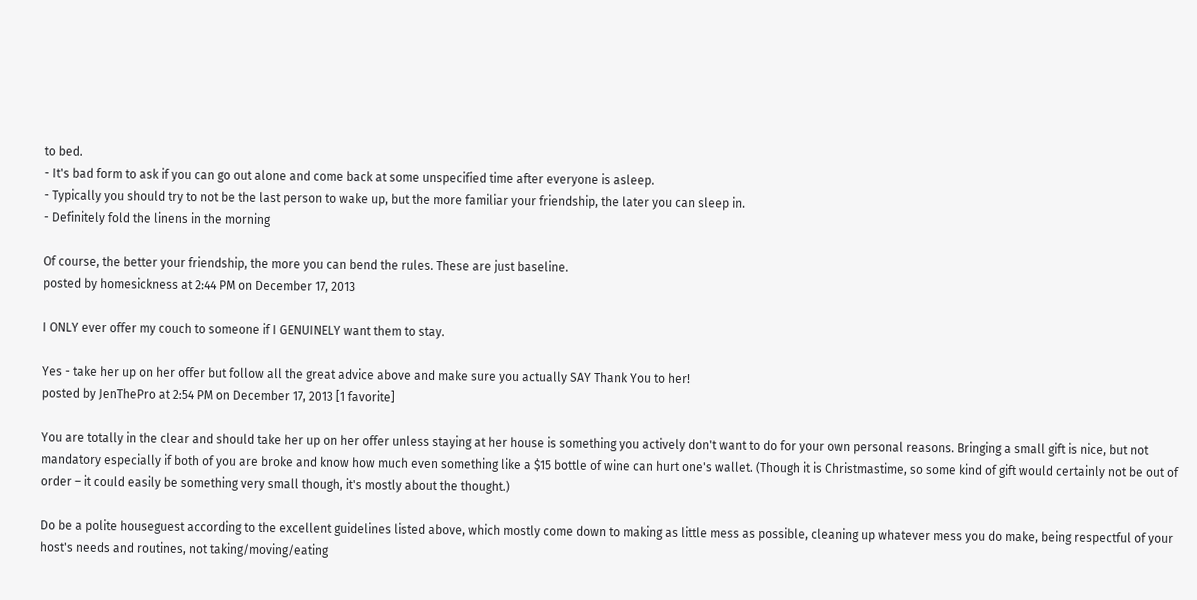to bed.
- It's bad form to ask if you can go out alone and come back at some unspecified time after everyone is asleep.
- Typically you should try to not be the last person to wake up, but the more familiar your friendship, the later you can sleep in.
- Definitely fold the linens in the morning

Of course, the better your friendship, the more you can bend the rules. These are just baseline.
posted by homesickness at 2:44 PM on December 17, 2013

I ONLY ever offer my couch to someone if I GENUINELY want them to stay.

Yes - take her up on her offer but follow all the great advice above and make sure you actually SAY Thank You to her!
posted by JenThePro at 2:54 PM on December 17, 2013 [1 favorite]

You are totally in the clear and should take her up on her offer unless staying at her house is something you actively don't want to do for your own personal reasons. Bringing a small gift is nice, but not mandatory especially if both of you are broke and know how much even something like a $15 bottle of wine can hurt one's wallet. (Though it is Christmastime, so some kind of gift would certainly not be out of order – it could easily be something very small though, it's mostly about the thought.)

Do be a polite houseguest according to the excellent guidelines listed above, which mostly come down to making as little mess as possible, cleaning up whatever mess you do make, being respectful of your host's needs and routines, not taking/moving/eating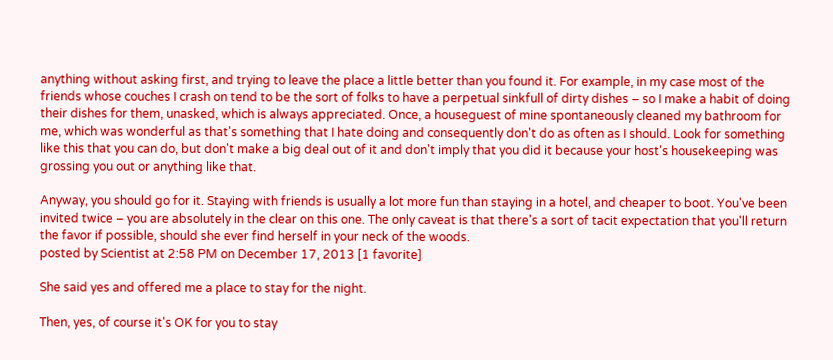anything without asking first, and trying to leave the place a little better than you found it. For example, in my case most of the friends whose couches I crash on tend to be the sort of folks to have a perpetual sinkfull of dirty dishes – so I make a habit of doing their dishes for them, unasked, which is always appreciated. Once, a houseguest of mine spontaneously cleaned my bathroom for me, which was wonderful as that's something that I hate doing and consequently don't do as often as I should. Look for something like this that you can do, but don't make a big deal out of it and don't imply that you did it because your host's housekeeping was grossing you out or anything like that.

Anyway, you should go for it. Staying with friends is usually a lot more fun than staying in a hotel, and cheaper to boot. You've been invited twice – you are absolutely in the clear on this one. The only caveat is that there's a sort of tacit expectation that you'll return the favor if possible, should she ever find herself in your neck of the woods.
posted by Scientist at 2:58 PM on December 17, 2013 [1 favorite]

She said yes and offered me a place to stay for the night.

Then, yes, of course it's OK for you to stay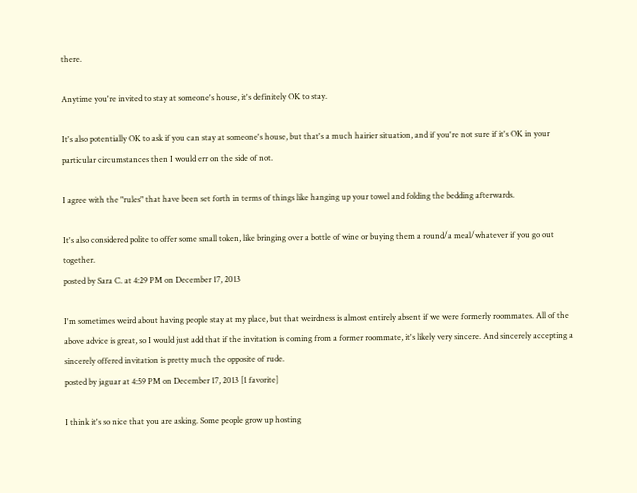there.

Anytime you're invited to stay at someone's house, it's definitely OK to stay.

It's also potentially OK to ask if you can stay at someone's house, but that's a much hairier situation, and if you're not sure if it's OK in your particular circumstances then I would err on the side of not.

I agree with the "rules" that have been set forth in terms of things like hanging up your towel and folding the bedding afterwards.

It's also considered polite to offer some small token, like bringing over a bottle of wine or buying them a round/a meal/whatever if you go out together.
posted by Sara C. at 4:29 PM on December 17, 2013

I'm sometimes weird about having people stay at my place, but that weirdness is almost entirely absent if we were formerly roommates. All of the above advice is great, so I would just add that if the invitation is coming from a former roommate, it's likely very sincere. And sincerely accepting a sincerely offered invitation is pretty much the opposite of rude.
posted by jaguar at 4:59 PM on December 17, 2013 [1 favorite]

I think it's so nice that you are asking. Some people grow up hosting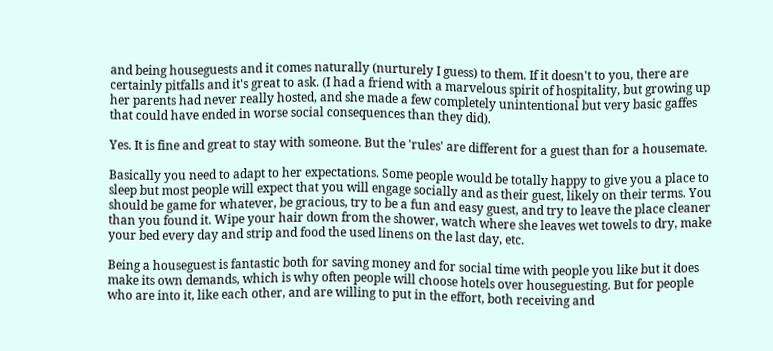and being houseguests and it comes naturally (nurturely I guess) to them. If it doesn't to you, there are certainly pitfalls and it's great to ask. (I had a friend with a marvelous spirit of hospitality, but growing up her parents had never really hosted, and she made a few completely unintentional but very basic gaffes that could have ended in worse social consequences than they did).

Yes. It is fine and great to stay with someone. But the 'rules' are different for a guest than for a housemate.

Basically you need to adapt to her expectations. Some people would be totally happy to give you a place to sleep but most people will expect that you will engage socially and as their guest, likely on their terms. You should be game for whatever, be gracious, try to be a fun and easy guest, and try to leave the place cleaner than you found it. Wipe your hair down from the shower, watch where she leaves wet towels to dry, make your bed every day and strip and food the used linens on the last day, etc.

Being a houseguest is fantastic both for saving money and for social time with people you like but it does make its own demands, which is why often people will choose hotels over houseguesting. But for people who are into it, like each other, and are willing to put in the effort, both receiving and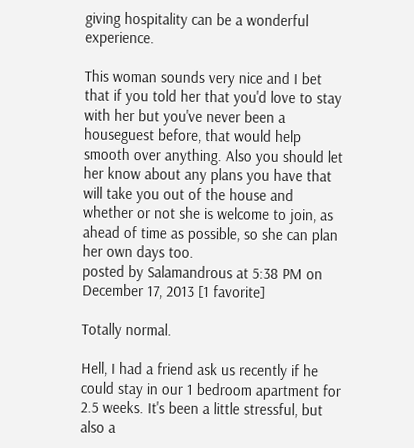giving hospitality can be a wonderful experience.

This woman sounds very nice and I bet that if you told her that you'd love to stay with her but you've never been a houseguest before, that would help smooth over anything. Also you should let her know about any plans you have that will take you out of the house and whether or not she is welcome to join, as ahead of time as possible, so she can plan her own days too.
posted by Salamandrous at 5:38 PM on December 17, 2013 [1 favorite]

Totally normal.

Hell, I had a friend ask us recently if he could stay in our 1 bedroom apartment for 2.5 weeks. It's been a little stressful, but also a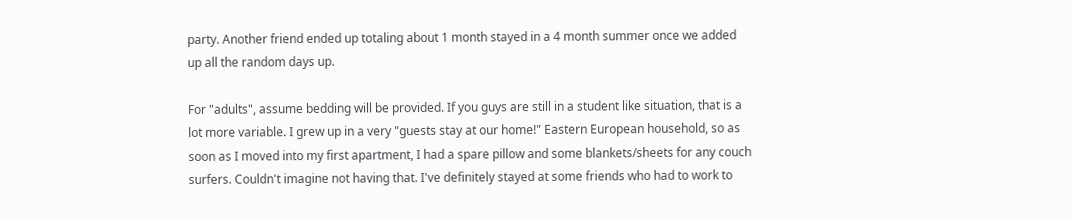party. Another friend ended up totaling about 1 month stayed in a 4 month summer once we added up all the random days up.

For "adults", assume bedding will be provided. If you guys are still in a student like situation, that is a lot more variable. I grew up in a very "guests stay at our home!" Eastern European household, so as soon as I moved into my first apartment, I had a spare pillow and some blankets/sheets for any couch surfers. Couldn't imagine not having that. I've definitely stayed at some friends who had to work to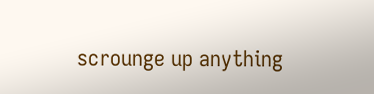scrounge up anything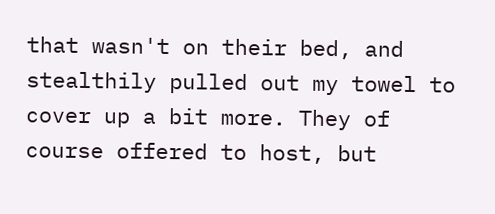that wasn't on their bed, and stealthily pulled out my towel to cover up a bit more. They of course offered to host, but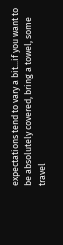expectations tend to vary a bit...if you want to be absolutely covered, bring a towel, some travel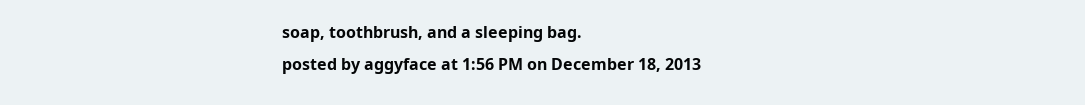soap, toothbrush, and a sleeping bag.
posted by aggyface at 1:56 PM on December 18, 2013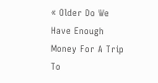« Older Do We Have Enough Money For A Trip To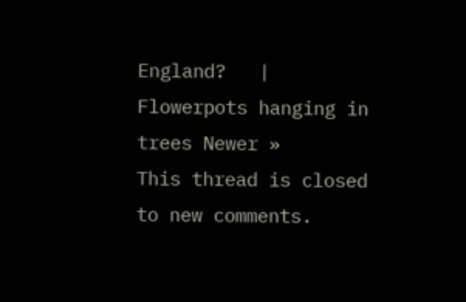England?   |   Flowerpots hanging in trees Newer »
This thread is closed to new comments.